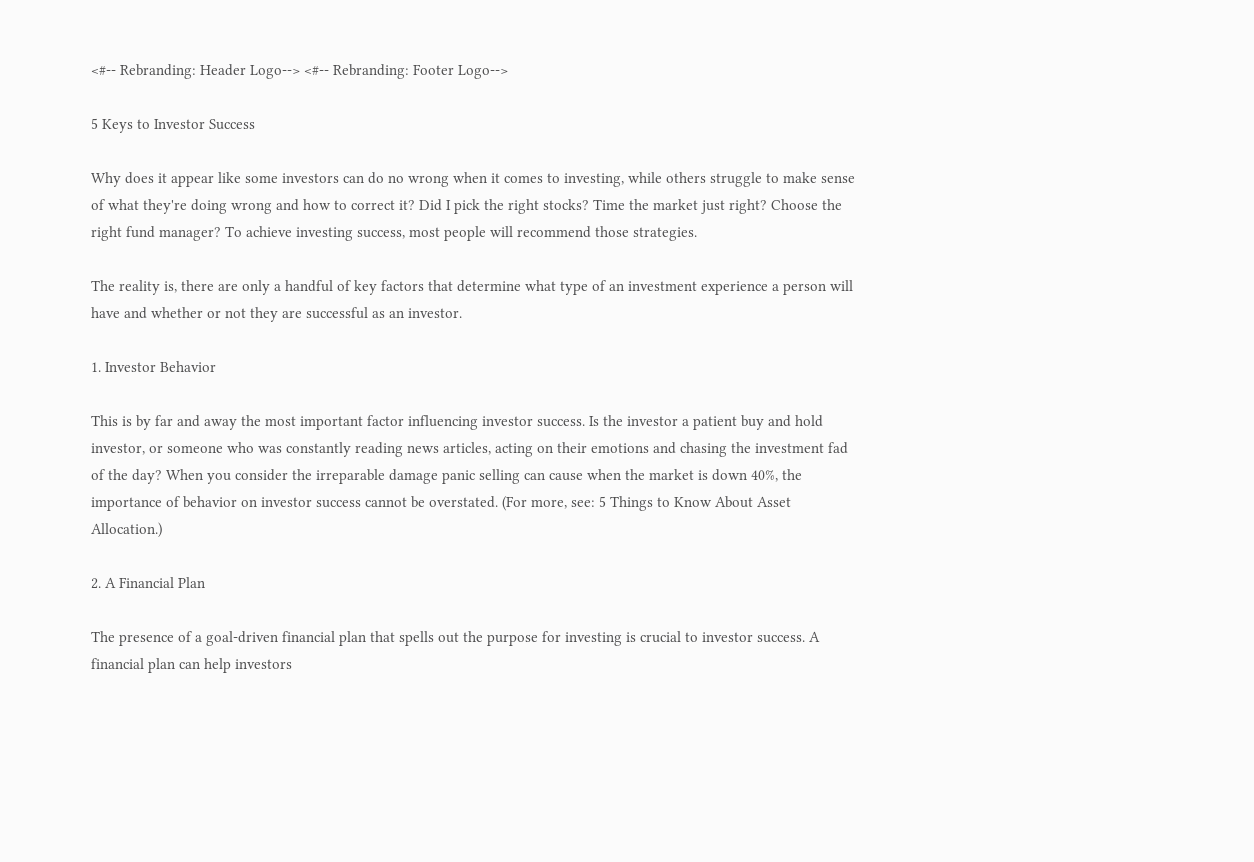<#-- Rebranding: Header Logo--> <#-- Rebranding: Footer Logo-->

5 Keys to Investor Success

Why does it appear like some investors can do no wrong when it comes to investing, while others struggle to make sense of what they're doing wrong and how to correct it? Did I pick the right stocks? Time the market just right? Choose the right fund manager? To achieve investing success, most people will recommend those strategies.

The reality is, there are only a handful of key factors that determine what type of an investment experience a person will have and whether or not they are successful as an investor.

1. Investor Behavior

This is by far and away the most important factor influencing investor success. Is the investor a patient buy and hold investor, or someone who was constantly reading news articles, acting on their emotions and chasing the investment fad of the day? When you consider the irreparable damage panic selling can cause when the market is down 40%, the importance of behavior on investor success cannot be overstated. (For more, see: 5 Things to Know About Asset Allocation.)

2. A Financial Plan

The presence of a goal-driven financial plan that spells out the purpose for investing is crucial to investor success. A financial plan can help investors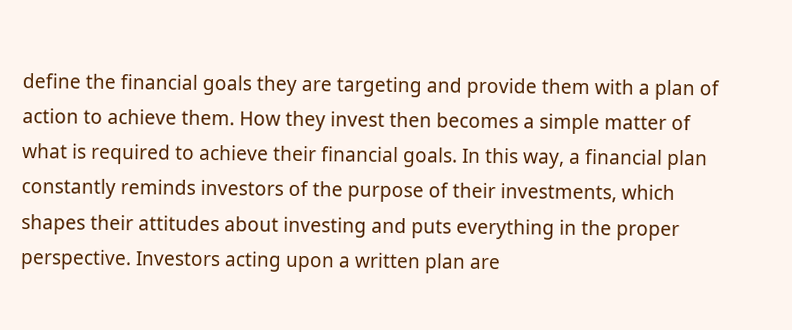define the financial goals they are targeting and provide them with a plan of action to achieve them. How they invest then becomes a simple matter of what is required to achieve their financial goals. In this way, a financial plan constantly reminds investors of the purpose of their investments, which shapes their attitudes about investing and puts everything in the proper perspective. Investors acting upon a written plan are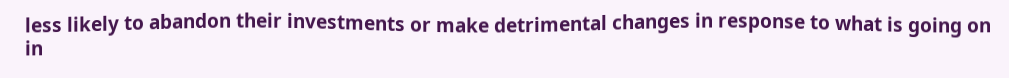less likely to abandon their investments or make detrimental changes in response to what is going on in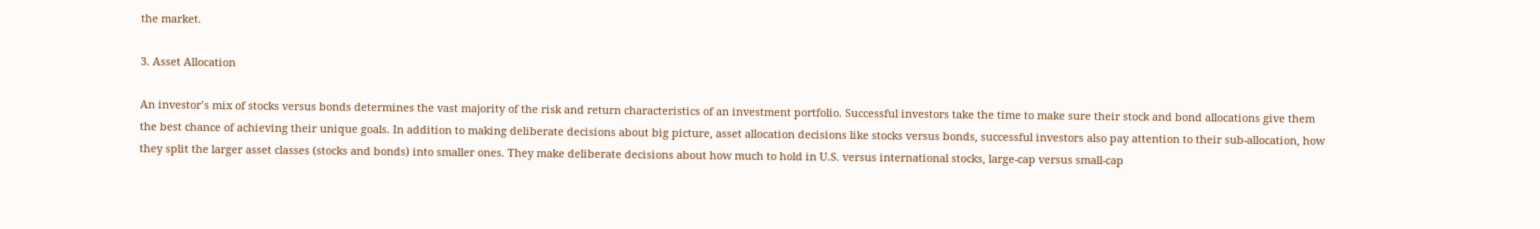the market.

3. Asset Allocation

An investor’s mix of stocks versus bonds determines the vast majority of the risk and return characteristics of an investment portfolio. Successful investors take the time to make sure their stock and bond allocations give them the best chance of achieving their unique goals. In addition to making deliberate decisions about big picture, asset allocation decisions like stocks versus bonds, successful investors also pay attention to their sub-allocation, how they split the larger asset classes (stocks and bonds) into smaller ones. They make deliberate decisions about how much to hold in U.S. versus international stocks, large-cap versus small-cap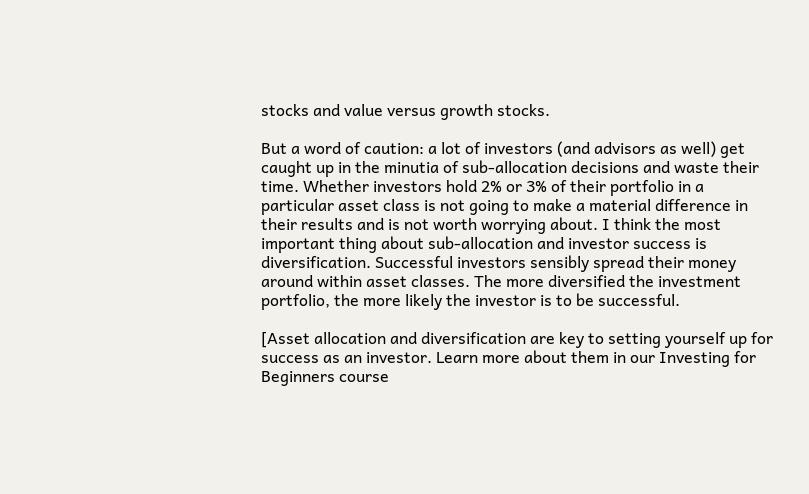stocks and value versus growth stocks.

But a word of caution: a lot of investors (and advisors as well) get caught up in the minutia of sub-allocation decisions and waste their time. Whether investors hold 2% or 3% of their portfolio in a particular asset class is not going to make a material difference in their results and is not worth worrying about. I think the most important thing about sub-allocation and investor success is diversification. Successful investors sensibly spread their money around within asset classes. The more diversified the investment portfolio, the more likely the investor is to be successful.

[Asset allocation and diversification are key to setting yourself up for success as an investor. Learn more about them in our Investing for Beginners course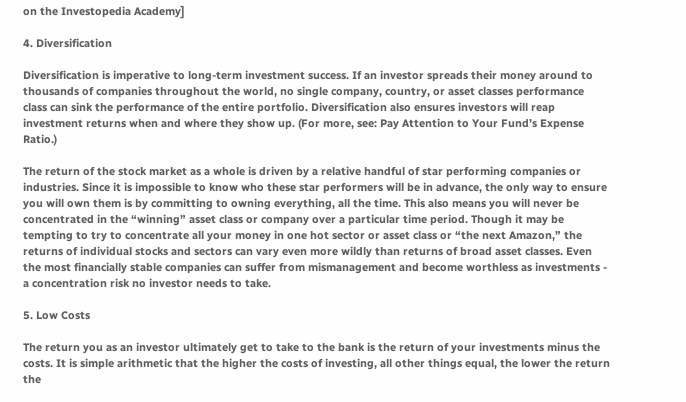on the Investopedia Academy]

4. Diversification

Diversification is imperative to long-term investment success. If an investor spreads their money around to thousands of companies throughout the world, no single company, country, or asset classes performance class can sink the performance of the entire portfolio. Diversification also ensures investors will reap investment returns when and where they show up. (For more, see: Pay Attention to Your Fund’s Expense Ratio.)

The return of the stock market as a whole is driven by a relative handful of star performing companies or industries. Since it is impossible to know who these star performers will be in advance, the only way to ensure you will own them is by committing to owning everything, all the time. This also means you will never be concentrated in the “winning” asset class or company over a particular time period. Though it may be tempting to try to concentrate all your money in one hot sector or asset class or “the next Amazon,” the returns of individual stocks and sectors can vary even more wildly than returns of broad asset classes. Even the most financially stable companies can suffer from mismanagement and become worthless as investments - a concentration risk no investor needs to take.

5. Low Costs

The return you as an investor ultimately get to take to the bank is the return of your investments minus the costs. It is simple arithmetic that the higher the costs of investing, all other things equal, the lower the return the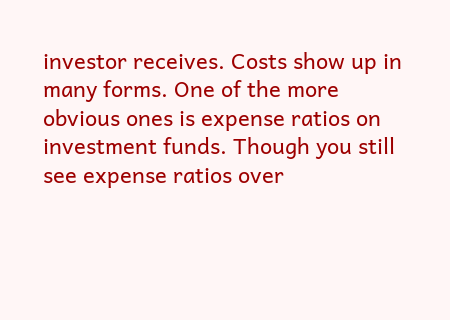investor receives. Costs show up in many forms. One of the more obvious ones is expense ratios on investment funds. Though you still see expense ratios over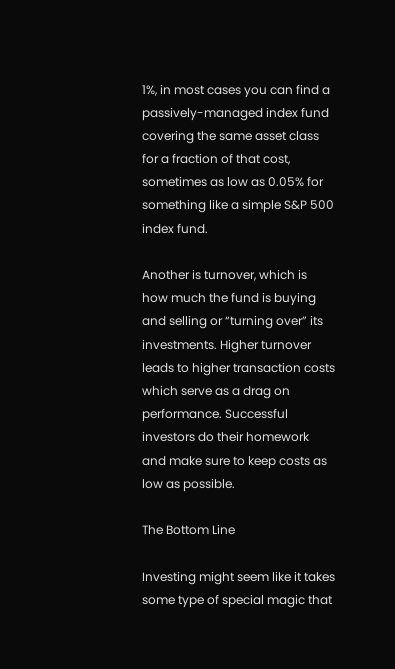1%, in most cases you can find a passively-managed index fund covering the same asset class for a fraction of that cost, sometimes as low as 0.05% for something like a simple S&P 500 index fund.

Another is turnover, which is how much the fund is buying and selling or “turning over” its investments. Higher turnover leads to higher transaction costs which serve as a drag on performance. Successful investors do their homework and make sure to keep costs as low as possible.

The Bottom Line

Investing might seem like it takes some type of special magic that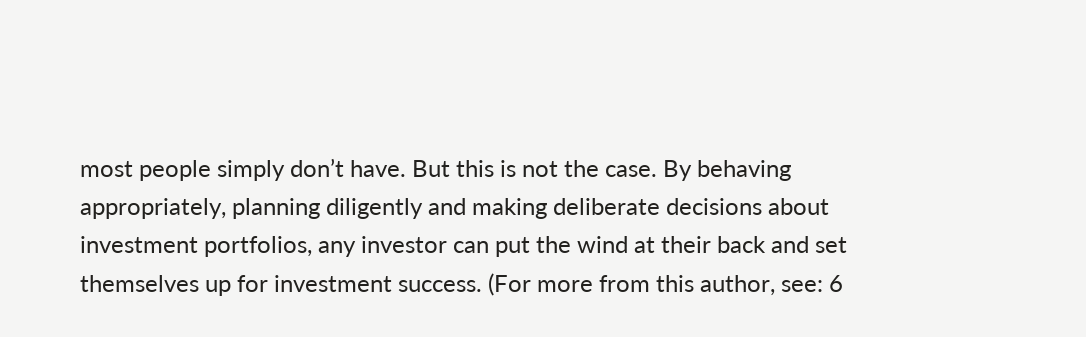most people simply don’t have. But this is not the case. By behaving appropriately, planning diligently and making deliberate decisions about investment portfolios, any investor can put the wind at their back and set themselves up for investment success. (For more from this author, see: 6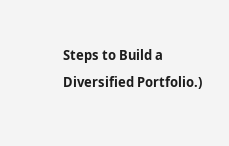Steps to Build a Diversified Portfolio.)